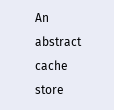An abstract cache store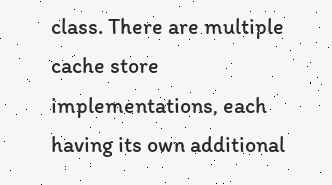class. There are multiple cache store implementations, each having its own additional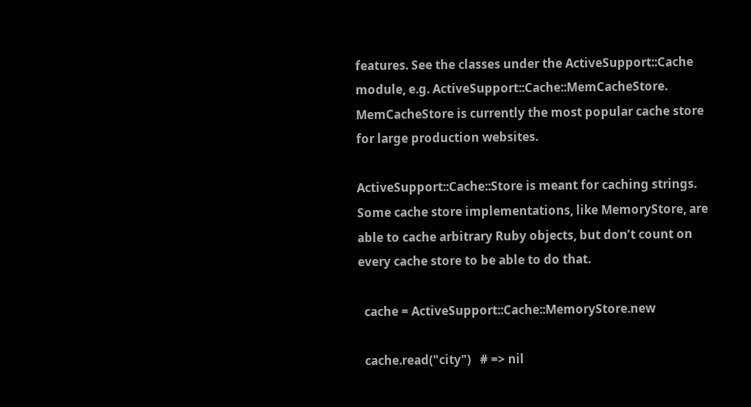features. See the classes under the ActiveSupport::Cache module, e.g. ActiveSupport::Cache::MemCacheStore. MemCacheStore is currently the most popular cache store for large production websites.

ActiveSupport::Cache::Store is meant for caching strings. Some cache store implementations, like MemoryStore, are able to cache arbitrary Ruby objects, but don’t count on every cache store to be able to do that.

  cache = ActiveSupport::Cache::MemoryStore.new

  cache.read("city")   # => nil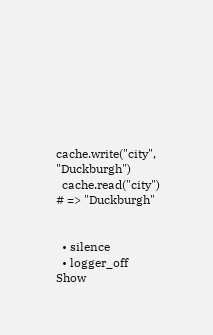cache.write("city", "Duckburgh")
  cache.read("city")   # => "Duckburgh"


  • silence
  • logger_off
Show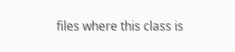files where this class is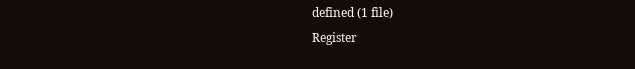defined (1 file)
Register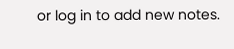or log in to add new notes.